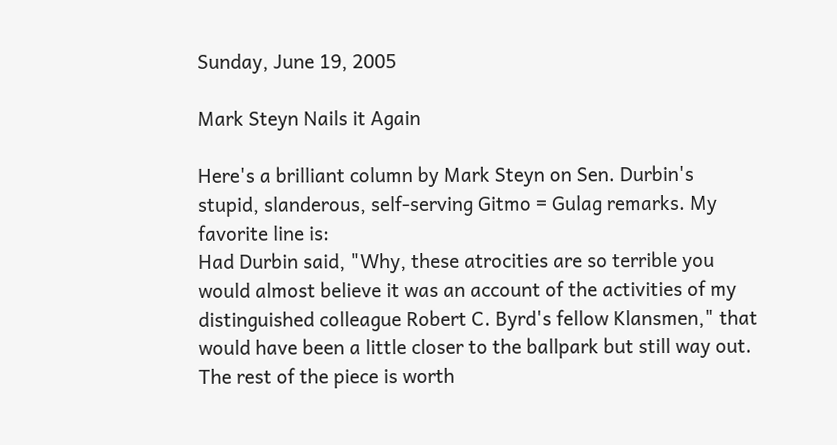Sunday, June 19, 2005

Mark Steyn Nails it Again

Here's a brilliant column by Mark Steyn on Sen. Durbin's stupid, slanderous, self-serving Gitmo = Gulag remarks. My favorite line is:
Had Durbin said, "Why, these atrocities are so terrible you would almost believe it was an account of the activities of my distinguished colleague Robert C. Byrd's fellow Klansmen," that would have been a little closer to the ballpark but still way out.
The rest of the piece is worth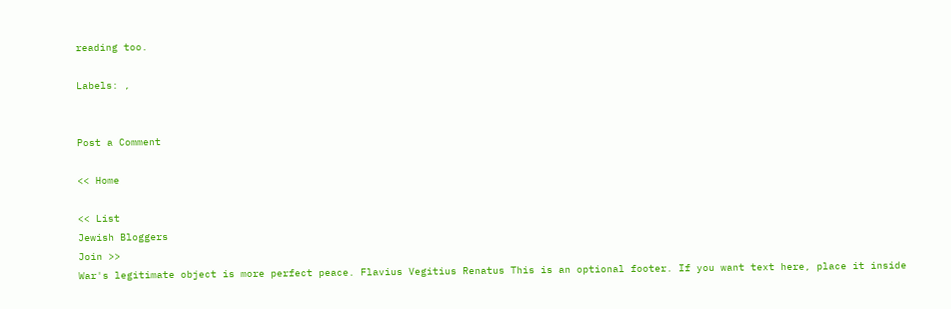reading too.

Labels: ,


Post a Comment

<< Home

<< List
Jewish Bloggers
Join >>
War's legitimate object is more perfect peace. Flavius Vegitius Renatus This is an optional footer. If you want text here, place it inside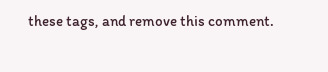these tags, and remove this comment.